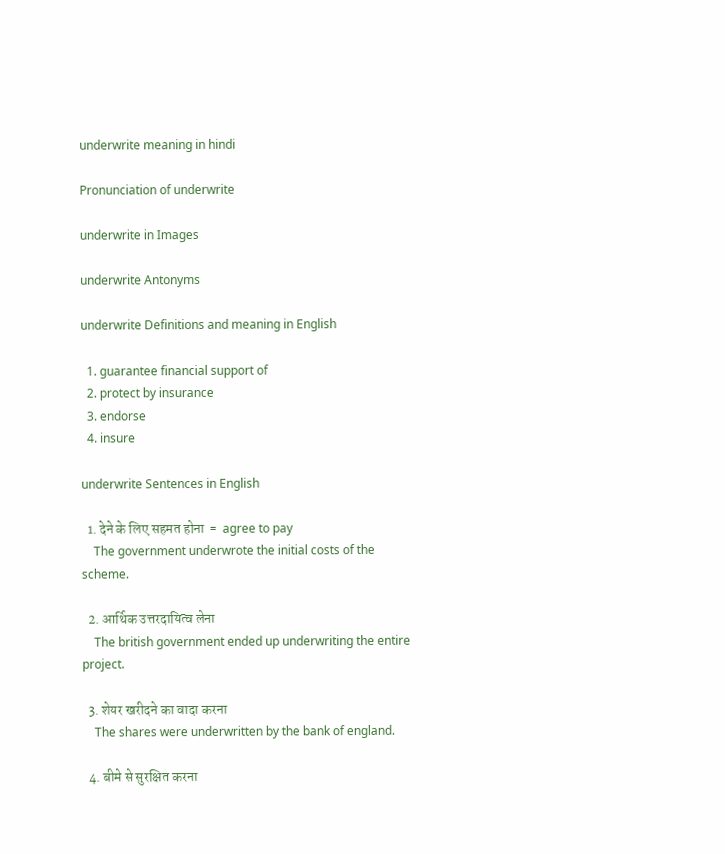underwrite meaning in hindi

Pronunciation of underwrite

underwrite in Images

underwrite Antonyms

underwrite Definitions and meaning in English

  1. guarantee financial support of
  2. protect by insurance
  3. endorse
  4. insure

underwrite Sentences in English

  1. देने के लिए सहमत होना  =  agree to pay
    The government underwrote the initial costs of the scheme.

  2. आर्थिक उत्तरदायित्व लेना
    The british government ended up underwriting the entire project.

  3. शेयर खरीदने का वादा करना
    The shares were underwritten by the bank of england.

  4. बीमे से सुरक्षित करना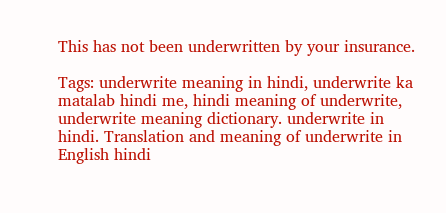This has not been underwritten by your insurance.

Tags: underwrite meaning in hindi, underwrite ka matalab hindi me, hindi meaning of underwrite, underwrite meaning dictionary. underwrite in hindi. Translation and meaning of underwrite in English hindi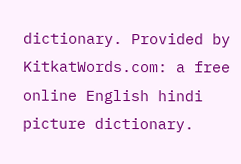dictionary. Provided by KitkatWords.com: a free online English hindi picture dictionary.